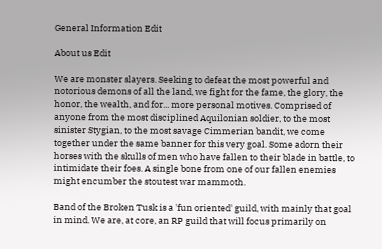General Information Edit

About us Edit

We are monster slayers. Seeking to defeat the most powerful and notorious demons of all the land, we fight for the fame, the glory, the honor, the wealth, and for... more personal motives. Comprised of anyone from the most disciplined Aquilonian soldier, to the most sinister Stygian, to the most savage Cimmerian bandit, we come together under the same banner for this very goal. Some adorn their horses with the skulls of men who have fallen to their blade in battle, to intimidate their foes. A single bone from one of our fallen enemies might encumber the stoutest war mammoth.

Band of the Broken Tusk is a 'fun oriented' guild, with mainly that goal in mind. We are, at core, an RP guild that will focus primarily on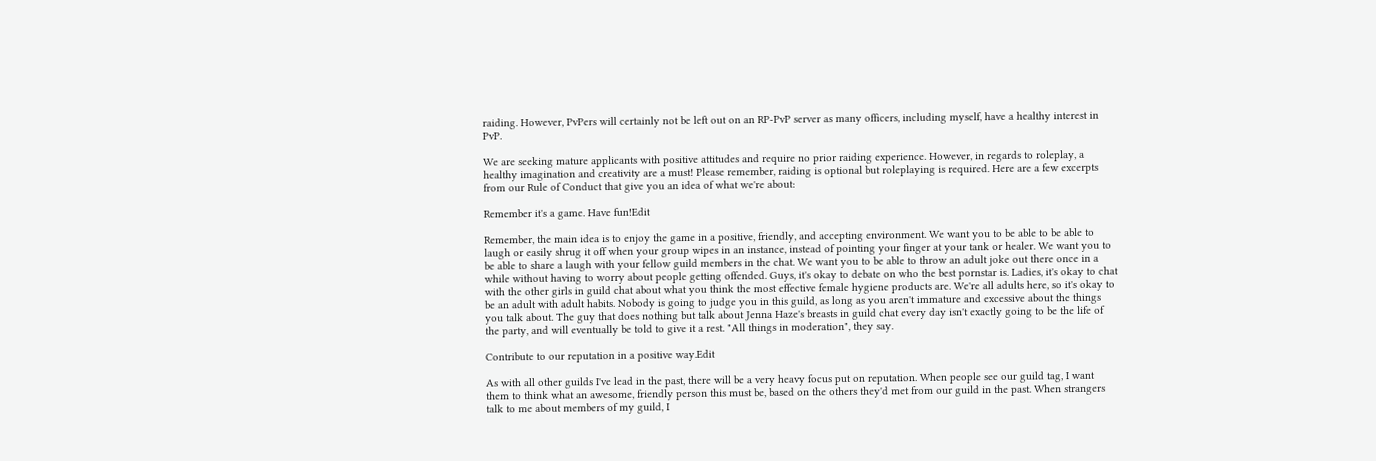raiding. However, PvPers will certainly not be left out on an RP-PvP server as many officers, including myself, have a healthy interest in PvP.

We are seeking mature applicants with positive attitudes and require no prior raiding experience. However, in regards to roleplay, a healthy imagination and creativity are a must! Please remember, raiding is optional but roleplaying is required. Here are a few excerpts from our Rule of Conduct that give you an idea of what we're about:

Remember it's a game. Have fun!Edit

Remember, the main idea is to enjoy the game in a positive, friendly, and accepting environment. We want you to be able to be able to laugh or easily shrug it off when your group wipes in an instance, instead of pointing your finger at your tank or healer. We want you to be able to share a laugh with your fellow guild members in the chat. We want you to be able to throw an adult joke out there once in a while without having to worry about people getting offended. Guys, it's okay to debate on who the best pornstar is. Ladies, it's okay to chat with the other girls in guild chat about what you think the most effective female hygiene products are. We're all adults here, so it's okay to be an adult with adult habits. Nobody is going to judge you in this guild, as long as you aren't immature and excessive about the things you talk about. The guy that does nothing but talk about Jenna Haze's breasts in guild chat every day isn't exactly going to be the life of the party, and will eventually be told to give it a rest. "All things in moderation", they say.

Contribute to our reputation in a positive way.Edit

As with all other guilds I've lead in the past, there will be a very heavy focus put on reputation. When people see our guild tag, I want them to think what an awesome, friendly person this must be, based on the others they'd met from our guild in the past. When strangers talk to me about members of my guild, I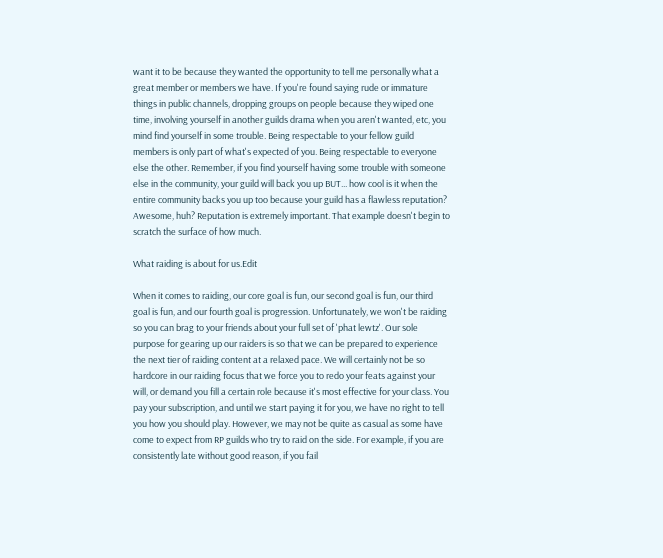want it to be because they wanted the opportunity to tell me personally what a great member or members we have. If you're found saying rude or immature things in public channels, dropping groups on people because they wiped one time, involving yourself in another guilds drama when you aren't wanted, etc, you mind find yourself in some trouble. Being respectable to your fellow guild members is only part of what's expected of you. Being respectable to everyone else the other. Remember, if you find yourself having some trouble with someone else in the community, your guild will back you up BUT... how cool is it when the entire community backs you up too because your guild has a flawless reputation? Awesome, huh? Reputation is extremely important. That example doesn't begin to scratch the surface of how much.

What raiding is about for us.Edit

When it comes to raiding, our core goal is fun, our second goal is fun, our third goal is fun, and our fourth goal is progression. Unfortunately, we won't be raiding so you can brag to your friends about your full set of 'phat lewtz'. Our sole purpose for gearing up our raiders is so that we can be prepared to experience the next tier of raiding content at a relaxed pace. We will certainly not be so hardcore in our raiding focus that we force you to redo your feats against your will, or demand you fill a certain role because it's most effective for your class. You pay your subscription, and until we start paying it for you, we have no right to tell you how you should play. However, we may not be quite as casual as some have come to expect from RP guilds who try to raid on the side. For example, if you are consistently late without good reason, if you fail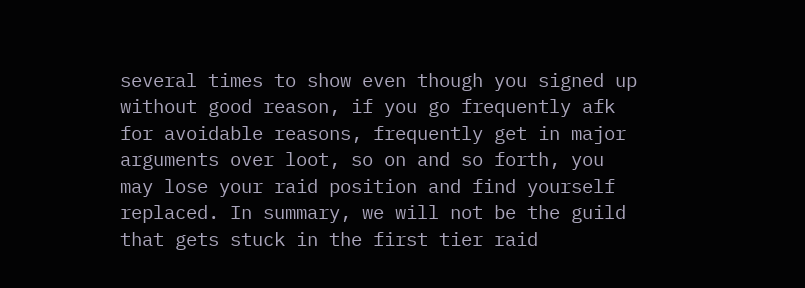several times to show even though you signed up without good reason, if you go frequently afk for avoidable reasons, frequently get in major arguments over loot, so on and so forth, you may lose your raid position and find yourself replaced. In summary, we will not be the guild that gets stuck in the first tier raid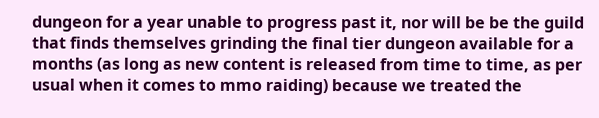dungeon for a year unable to progress past it, nor will be be the guild that finds themselves grinding the final tier dungeon available for a months (as long as new content is released from time to time, as per usual when it comes to mmo raiding) because we treated the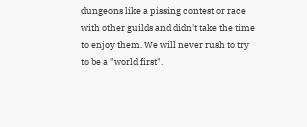dungeons like a pissing contest or race with other guilds and didn't take the time to enjoy them. We will never rush to try to be a "world first".